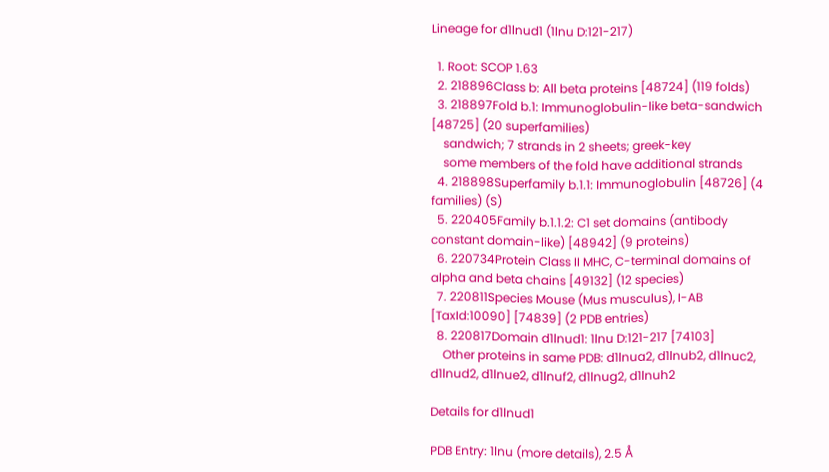Lineage for d1lnud1 (1lnu D:121-217)

  1. Root: SCOP 1.63
  2. 218896Class b: All beta proteins [48724] (119 folds)
  3. 218897Fold b.1: Immunoglobulin-like beta-sandwich [48725] (20 superfamilies)
    sandwich; 7 strands in 2 sheets; greek-key
    some members of the fold have additional strands
  4. 218898Superfamily b.1.1: Immunoglobulin [48726] (4 families) (S)
  5. 220405Family b.1.1.2: C1 set domains (antibody constant domain-like) [48942] (9 proteins)
  6. 220734Protein Class II MHC, C-terminal domains of alpha and beta chains [49132] (12 species)
  7. 220811Species Mouse (Mus musculus), I-AB [TaxId:10090] [74839] (2 PDB entries)
  8. 220817Domain d1lnud1: 1lnu D:121-217 [74103]
    Other proteins in same PDB: d1lnua2, d1lnub2, d1lnuc2, d1lnud2, d1lnue2, d1lnuf2, d1lnug2, d1lnuh2

Details for d1lnud1

PDB Entry: 1lnu (more details), 2.5 Å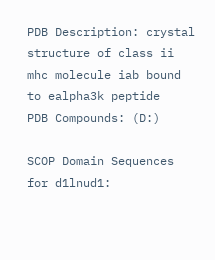PDB Description: crystal structure of class ii mhc molecule iab bound to ealpha3k peptide
PDB Compounds: (D:)

SCOP Domain Sequences for d1lnud1: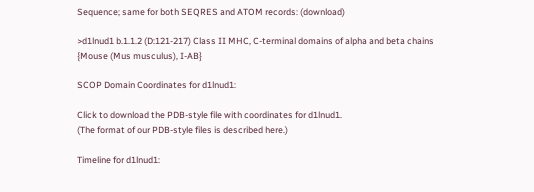Sequence; same for both SEQRES and ATOM records: (download)

>d1lnud1 b.1.1.2 (D:121-217) Class II MHC, C-terminal domains of alpha and beta chains {Mouse (Mus musculus), I-AB}

SCOP Domain Coordinates for d1lnud1:

Click to download the PDB-style file with coordinates for d1lnud1.
(The format of our PDB-style files is described here.)

Timeline for d1lnud1: